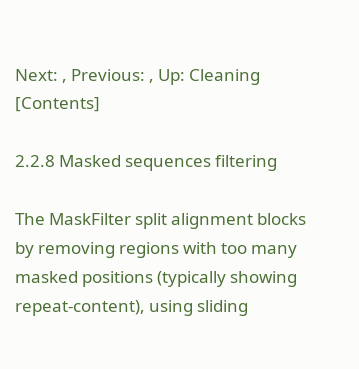Next: , Previous: , Up: Cleaning   [Contents]

2.2.8 Masked sequences filtering

The MaskFilter split alignment blocks by removing regions with too many masked positions (typically showing repeat-content), using sliding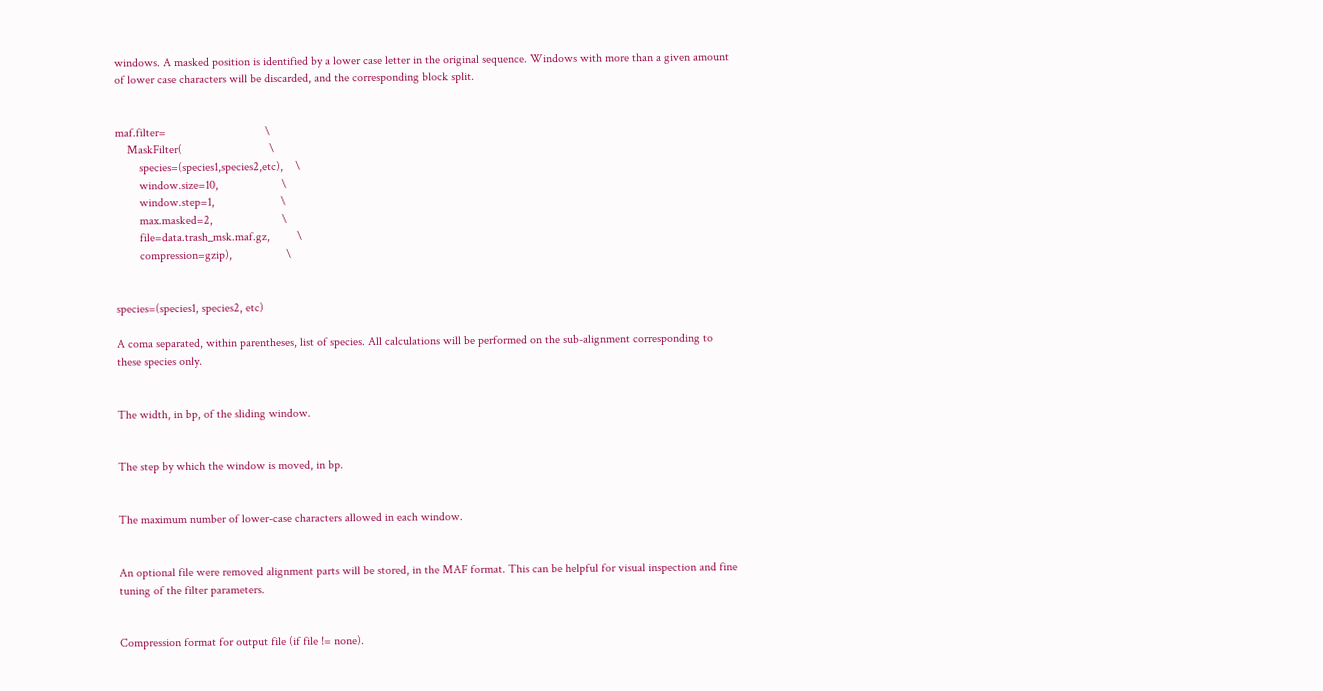windows. A masked position is identified by a lower case letter in the original sequence. Windows with more than a given amount of lower case characters will be discarded, and the corresponding block split.


maf.filter=                                 \
    MaskFilter(                             \
        species=(species1,species2,etc),    \
        window.size=10,                     \
        window.step=1,                      \
        max.masked=2,                       \
        file=data.trash_msk.maf.gz,         \
        compression=gzip),                  \


species=(species1, species2, etc)

A coma separated, within parentheses, list of species. All calculations will be performed on the sub-alignment corresponding to these species only.


The width, in bp, of the sliding window.


The step by which the window is moved, in bp.


The maximum number of lower-case characters allowed in each window.


An optional file were removed alignment parts will be stored, in the MAF format. This can be helpful for visual inspection and fine tuning of the filter parameters.


Compression format for output file (if file != none).